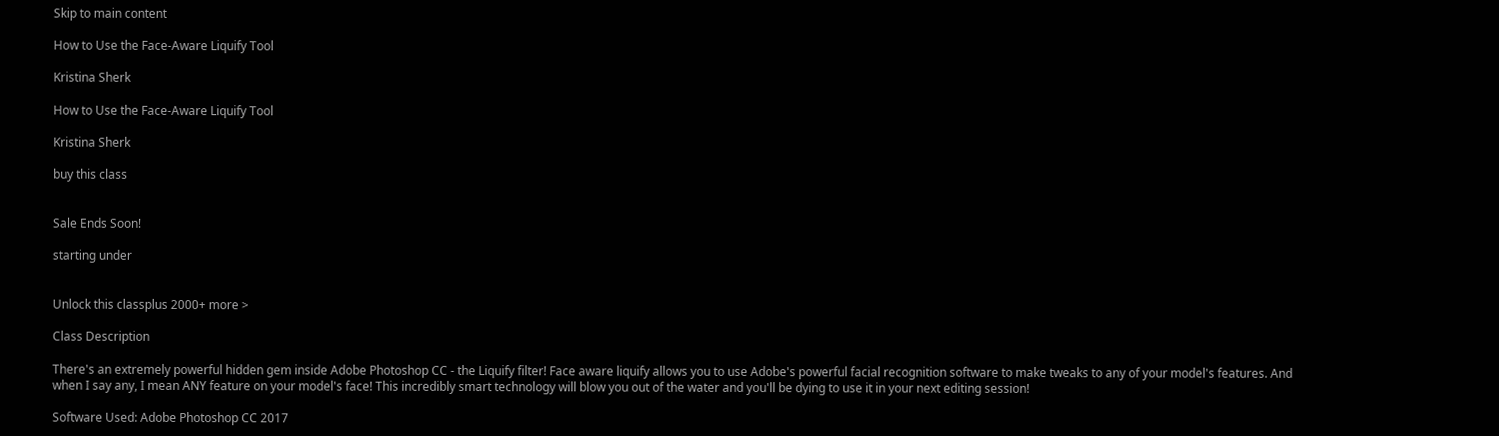Skip to main content

How to Use the Face-Aware Liquify Tool

Kristina Sherk

How to Use the Face-Aware Liquify Tool

Kristina Sherk

buy this class


Sale Ends Soon!

starting under


Unlock this classplus 2000+ more >

Class Description

There's an extremely powerful hidden gem inside Adobe Photoshop CC - the Liquify filter! Face aware liquify allows you to use Adobe's powerful facial recognition software to make tweaks to any of your model's features. And when I say any, I mean ANY feature on your model's face! This incredibly smart technology will blow you out of the water and you'll be dying to use it in your next editing session!

Software Used: Adobe Photoshop CC 2017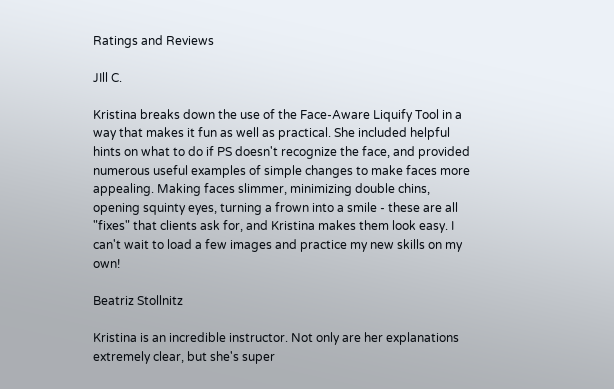Ratings and Reviews

JIll C.

Kristina breaks down the use of the Face-Aware Liquify Tool in a way that makes it fun as well as practical. She included helpful hints on what to do if PS doesn't recognize the face, and provided numerous useful examples of simple changes to make faces more appealing. Making faces slimmer, minimizing double chins, opening squinty eyes, turning a frown into a smile - these are all "fixes" that clients ask for, and Kristina makes them look easy. I can't wait to load a few images and practice my new skills on my own!

Beatriz Stollnitz

Kristina is an incredible instructor. Not only are her explanations extremely clear, but she's super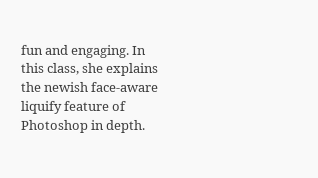fun and engaging. In this class, she explains the newish face-aware liquify feature of Photoshop in depth.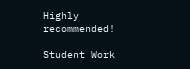Highly recommended!

Student Work